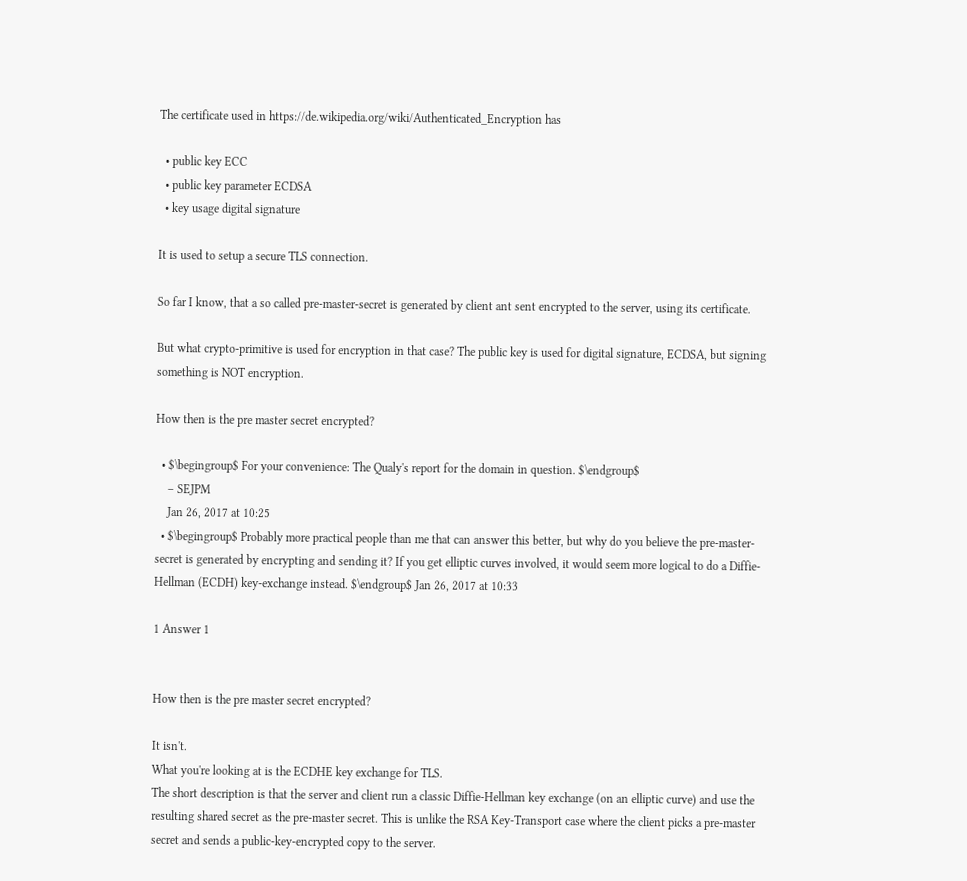The certificate used in https://de.wikipedia.org/wiki/Authenticated_Encryption has

  • public key ECC
  • public key parameter ECDSA
  • key usage digital signature

It is used to setup a secure TLS connection.

So far I know, that a so called pre-master-secret is generated by client ant sent encrypted to the server, using its certificate.

But what crypto-primitive is used for encryption in that case? The public key is used for digital signature, ECDSA, but signing something is NOT encryption.

How then is the pre master secret encrypted?

  • $\begingroup$ For your convenience: The Qualy's report for the domain in question. $\endgroup$
    – SEJPM
    Jan 26, 2017 at 10:25
  • $\begingroup$ Probably more practical people than me that can answer this better, but why do you believe the pre-master-secret is generated by encrypting and sending it? If you get elliptic curves involved, it would seem more logical to do a Diffie-Hellman (ECDH) key-exchange instead. $\endgroup$ Jan 26, 2017 at 10:33

1 Answer 1


How then is the pre master secret encrypted?

It isn't.
What you're looking at is the ECDHE key exchange for TLS.
The short description is that the server and client run a classic Diffie-Hellman key exchange (on an elliptic curve) and use the resulting shared secret as the pre-master secret. This is unlike the RSA Key-Transport case where the client picks a pre-master secret and sends a public-key-encrypted copy to the server.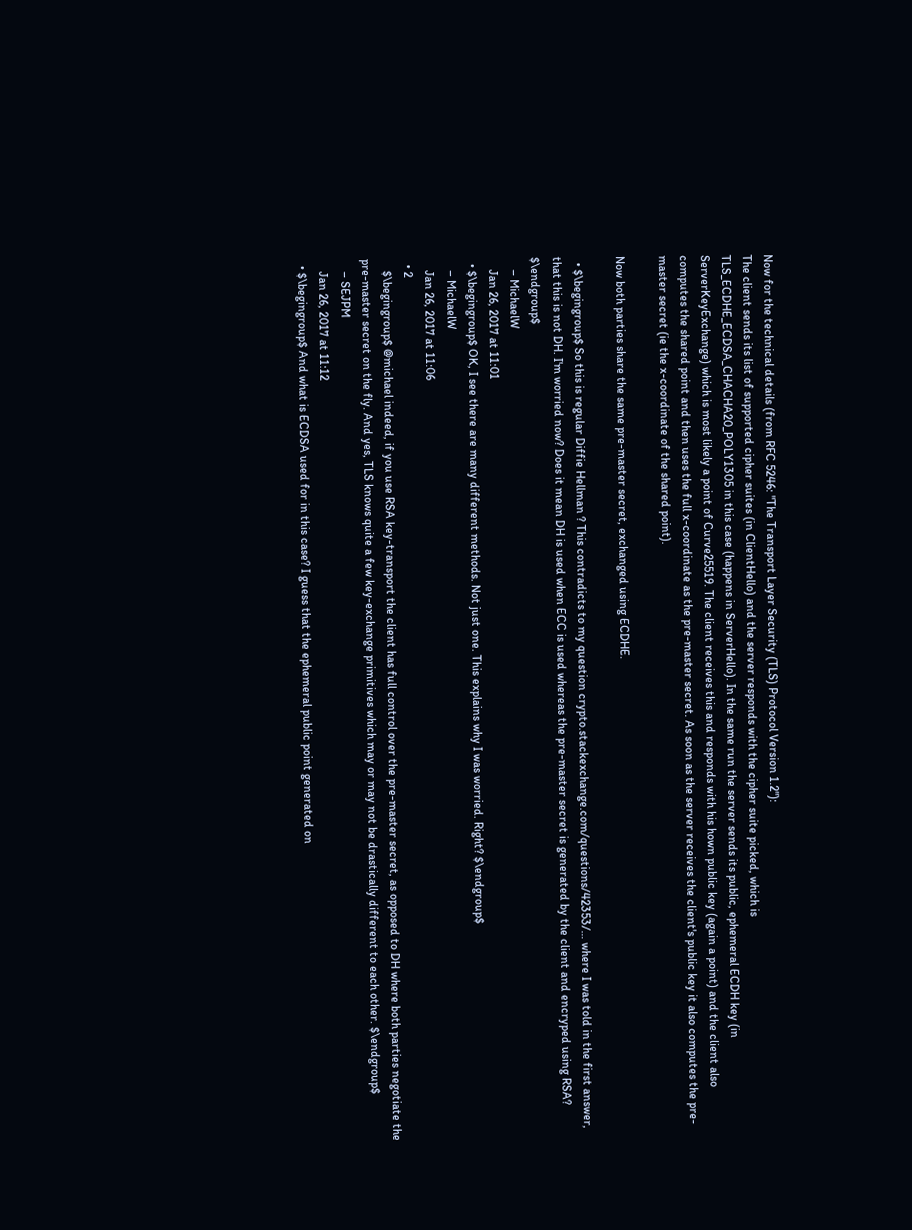Now for the technical details (from RFC 5246: "The Transport Layer Security (TLS) Protocol Version 1.2"):
The client sends its list of supported cipher suites (in ClientHello) and the server responds with the cipher suite picked, which is TLS_ECDHE_ECDSA_CHACHA20_POLY1305 in this case (happens in ServerHello). In the same run the server sends its public, ephemeral ECDH key (in ServerKeyExchange) which is most likely a point of Curve25519. The client receives this and responds with his hown public key (again a point) and the client also computes the shared point and then uses the full x-coordinate as the pre-master secret. As soon as the server receives the client's public key it also computes the pre-master secret (ie the x-coordinate of the shared point).

Now both parties share the same pre-master secret, exchanged using ECDHE.

  • $\begingroup$ So this is regular Diffie Hellman ? This contradicts to my question crypto.stackexchange.com/questions/42353/… where I was told in the first answer, that this is not DH. I'm worried now? Does it mean DH is used when ECC is used whereas the pre-master secret is generated by the client and encryped using RSA? $\endgroup$
    – MichaelW
    Jan 26, 2017 at 11:01
  • $\begingroup$ OK, I see there are many different methods. Not just one. This explains why I was worried. Right? $\endgroup$
    – MichaelW
    Jan 26, 2017 at 11:06
  • 2
    $\begingroup$ @michael indeed, if you use RSA key-transport the client has full control over the pre-master secret, as opposed to DH where both parties negotiate the pre-master secret on the fly. And yes, TLS knows quite a few key-exchange primitives which may or may not be drastically different to each other. $\endgroup$
    – SEJPM
    Jan 26, 2017 at 11:12
  • $\begingroup$ And what is ECDSA used for in this case? I guess that the ephemeral public point generated on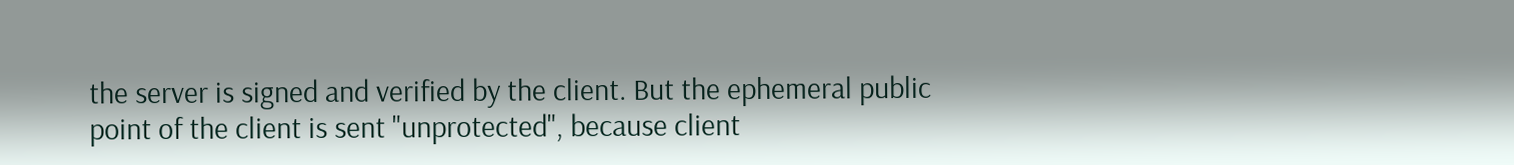the server is signed and verified by the client. But the ephemeral public point of the client is sent "unprotected", because client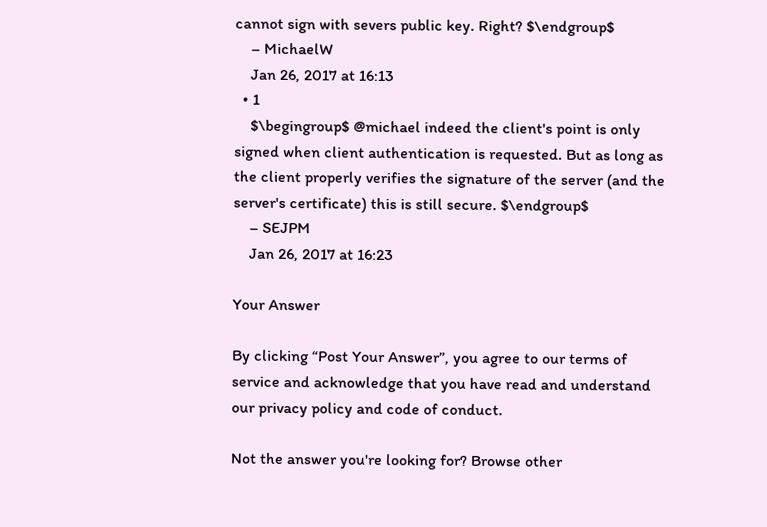cannot sign with severs public key. Right? $\endgroup$
    – MichaelW
    Jan 26, 2017 at 16:13
  • 1
    $\begingroup$ @michael indeed the client's point is only signed when client authentication is requested. But as long as the client properly verifies the signature of the server (and the server's certificate) this is still secure. $\endgroup$
    – SEJPM
    Jan 26, 2017 at 16:23

Your Answer

By clicking “Post Your Answer”, you agree to our terms of service and acknowledge that you have read and understand our privacy policy and code of conduct.

Not the answer you're looking for? Browse other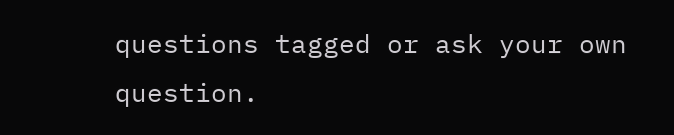questions tagged or ask your own question.